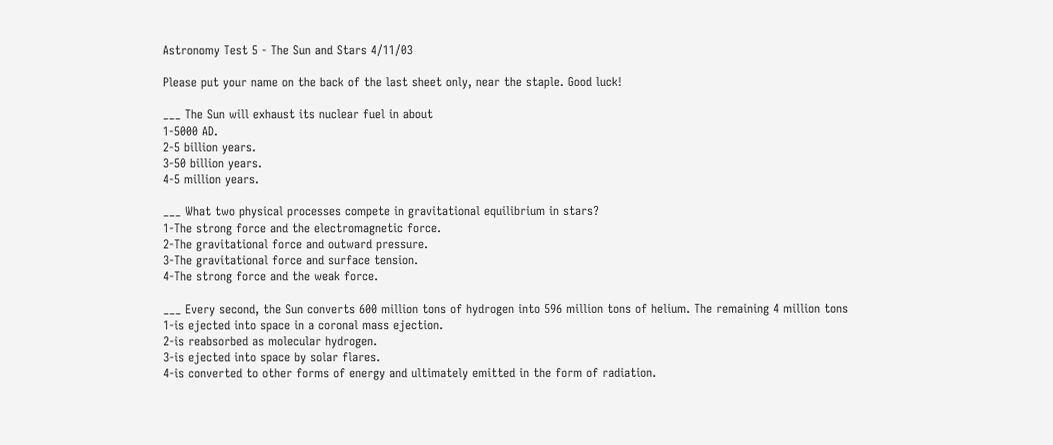Astronomy Test 5 - The Sun and Stars 4/11/03

Please put your name on the back of the last sheet only, near the staple. Good luck!

___ The Sun will exhaust its nuclear fuel in about
1-5000 AD.
2-5 billion years.
3-50 billion years.
4-5 million years.

___ What two physical processes compete in gravitational equilibrium in stars?
1-The strong force and the electromagnetic force.
2-The gravitational force and outward pressure.
3-The gravitational force and surface tension.
4-The strong force and the weak force.

___ Every second, the Sun converts 600 million tons of hydrogen into 596 million tons of helium. The remaining 4 million tons
1-is ejected into space in a coronal mass ejection.
2-is reabsorbed as molecular hydrogen.
3-is ejected into space by solar flares.
4-is converted to other forms of energy and ultimately emitted in the form of radiation.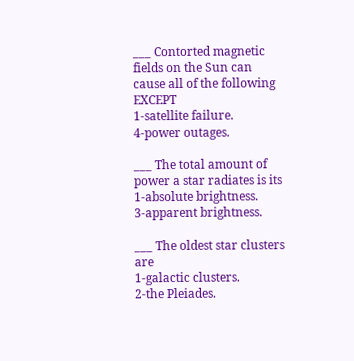___ Contorted magnetic fields on the Sun can cause all of the following EXCEPT
1-satellite failure.
4-power outages.

___ The total amount of power a star radiates is its
1-absolute brightness.
3-apparent brightness.

___ The oldest star clusters are
1-galactic clusters.
2-the Pleiades.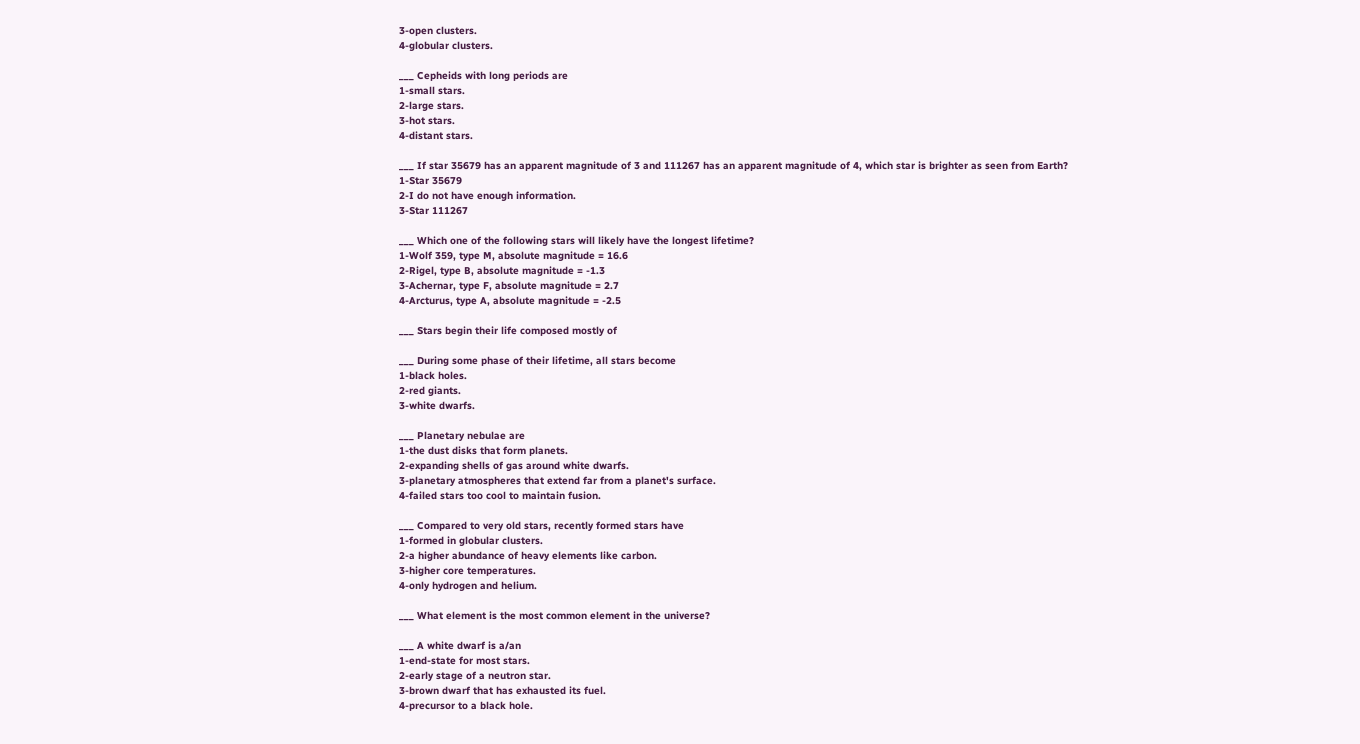3-open clusters.
4-globular clusters.

___ Cepheids with long periods are
1-small stars.
2-large stars.
3-hot stars.
4-distant stars.

___ If star 35679 has an apparent magnitude of 3 and 111267 has an apparent magnitude of 4, which star is brighter as seen from Earth?
1-Star 35679
2-I do not have enough information.
3-Star 111267

___ Which one of the following stars will likely have the longest lifetime?
1-Wolf 359, type M, absolute magnitude = 16.6
2-Rigel, type B, absolute magnitude = -1.3
3-Achernar, type F, absolute magnitude = 2.7
4-Arcturus, type A, absolute magnitude = -2.5

___ Stars begin their life composed mostly of

___ During some phase of their lifetime, all stars become
1-black holes.
2-red giants.
3-white dwarfs.

___ Planetary nebulae are
1-the dust disks that form planets.
2-expanding shells of gas around white dwarfs.
3-planetary atmospheres that extend far from a planet's surface.
4-failed stars too cool to maintain fusion.

___ Compared to very old stars, recently formed stars have
1-formed in globular clusters.
2-a higher abundance of heavy elements like carbon.
3-higher core temperatures.
4-only hydrogen and helium.

___ What element is the most common element in the universe?

___ A white dwarf is a/an
1-end-state for most stars.
2-early stage of a neutron star.
3-brown dwarf that has exhausted its fuel.
4-precursor to a black hole.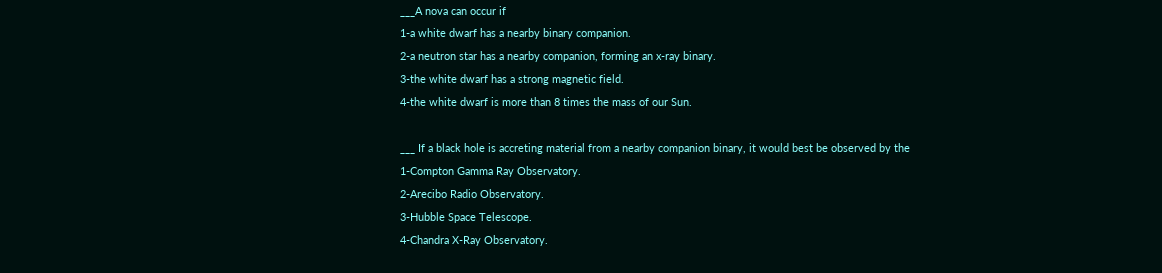___A nova can occur if
1-a white dwarf has a nearby binary companion.
2-a neutron star has a nearby companion, forming an x-ray binary.
3-the white dwarf has a strong magnetic field.
4-the white dwarf is more than 8 times the mass of our Sun.

___ If a black hole is accreting material from a nearby companion binary, it would best be observed by the
1-Compton Gamma Ray Observatory.
2-Arecibo Radio Observatory.
3-Hubble Space Telescope.
4-Chandra X-Ray Observatory.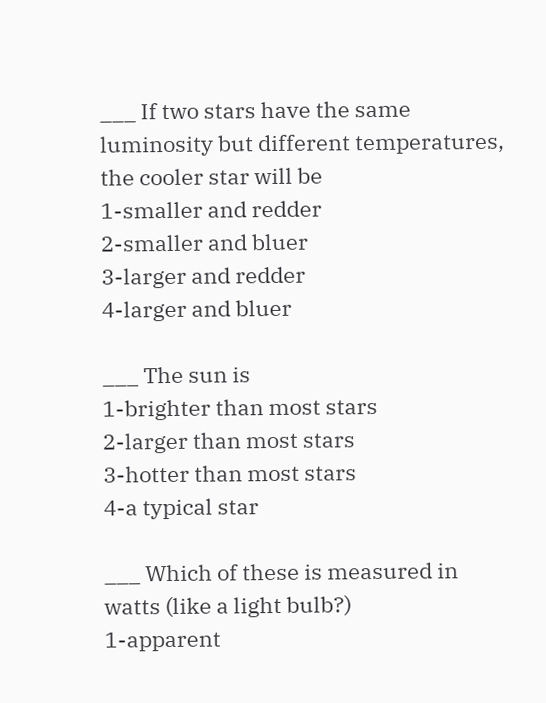___ If two stars have the same luminosity but different temperatures, the cooler star will be
1-smaller and redder
2-smaller and bluer
3-larger and redder
4-larger and bluer

___ The sun is
1-brighter than most stars
2-larger than most stars
3-hotter than most stars
4-a typical star

___ Which of these is measured in watts (like a light bulb?)
1-apparent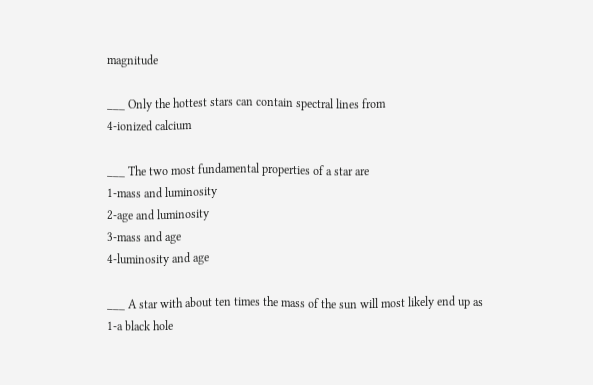magnitude

___ Only the hottest stars can contain spectral lines from
4-ionized calcium

___ The two most fundamental properties of a star are
1-mass and luminosity
2-age and luminosity
3-mass and age
4-luminosity and age

___ A star with about ten times the mass of the sun will most likely end up as
1-a black hole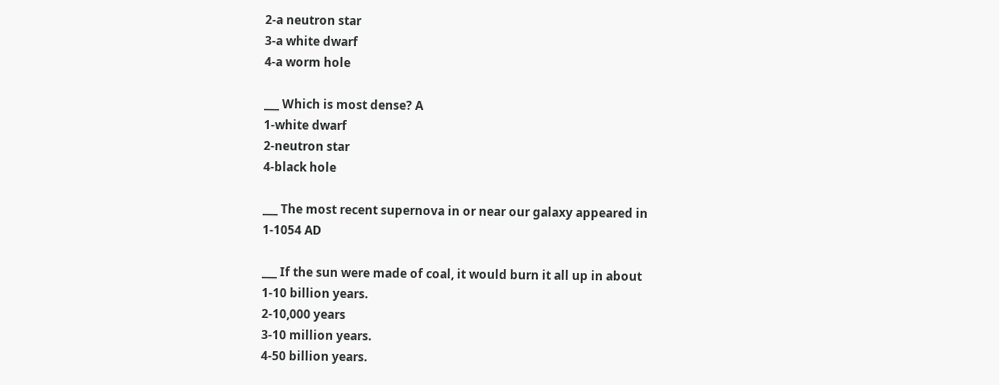2-a neutron star
3-a white dwarf
4-a worm hole

___ Which is most dense? A
1-white dwarf
2-neutron star
4-black hole

___ The most recent supernova in or near our galaxy appeared in
1-1054 AD

___ If the sun were made of coal, it would burn it all up in about
1-10 billion years.
2-10,000 years
3-10 million years.
4-50 billion years.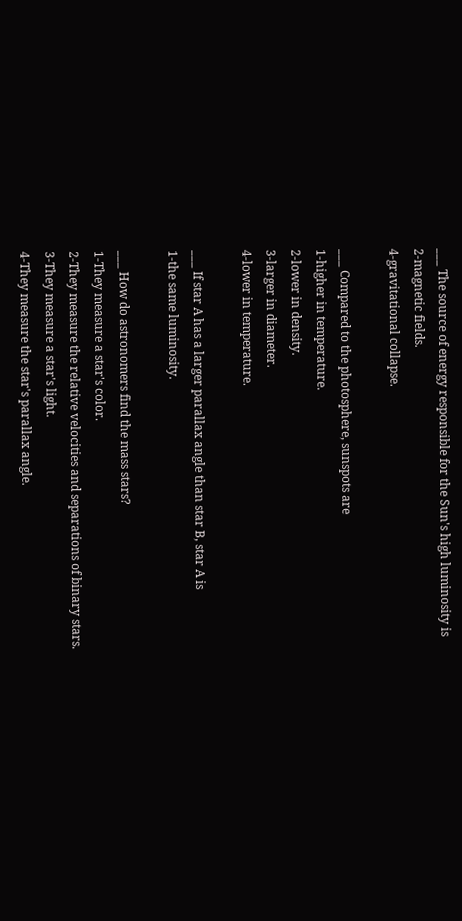___ The source of energy responsible for the Sun's high luminosity is
2-magnetic fields.
4-gravitational collapse.

___ Compared to the photosphere, sunspots are
1-higher in temperature.
2-lower in density.
3-larger in diameter.
4-lower in temperature.

___ If star A has a larger parallax angle than star B, star A is
1-the same luminosity.

___ How do astronomers find the mass stars?
1-They measure a star's color.
2-They measure the relative velocities and separations of binary stars.
3-They measure a star's light.
4-They measure the star's parallax angle.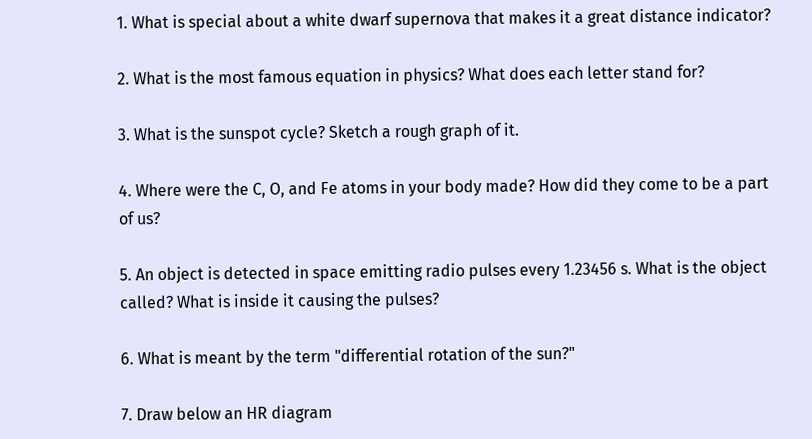1. What is special about a white dwarf supernova that makes it a great distance indicator?

2. What is the most famous equation in physics? What does each letter stand for?

3. What is the sunspot cycle? Sketch a rough graph of it.

4. Where were the C, O, and Fe atoms in your body made? How did they come to be a part of us?

5. An object is detected in space emitting radio pulses every 1.23456 s. What is the object called? What is inside it causing the pulses?

6. What is meant by the term "differential rotation of the sun?"

7. Draw below an HR diagram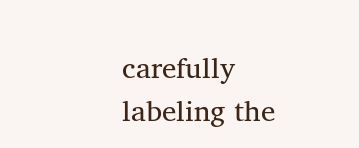carefully labeling the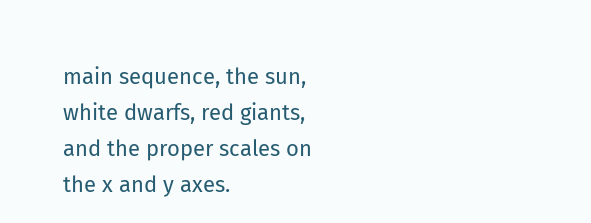main sequence, the sun, white dwarfs, red giants, and the proper scales on the x and y axes.